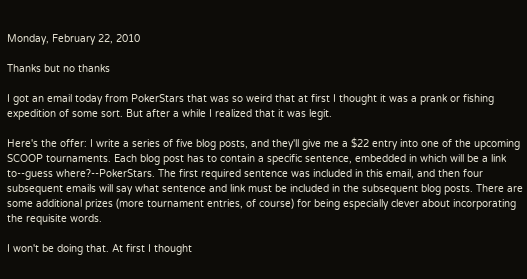Monday, February 22, 2010

Thanks but no thanks

I got an email today from PokerStars that was so weird that at first I thought it was a prank or fishing expedition of some sort. But after a while I realized that it was legit.

Here's the offer: I write a series of five blog posts, and they'll give me a $22 entry into one of the upcoming SCOOP tournaments. Each blog post has to contain a specific sentence, embedded in which will be a link to--guess where?--PokerStars. The first required sentence was included in this email, and then four subsequent emails will say what sentence and link must be included in the subsequent blog posts. There are some additional prizes (more tournament entries, of course) for being especially clever about incorporating the requisite words.

I won't be doing that. At first I thought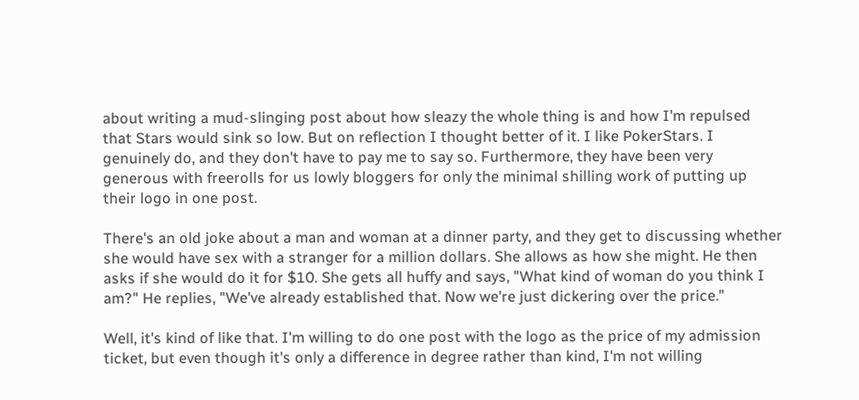about writing a mud-slinging post about how sleazy the whole thing is and how I'm repulsed that Stars would sink so low. But on reflection I thought better of it. I like PokerStars. I genuinely do, and they don't have to pay me to say so. Furthermore, they have been very generous with freerolls for us lowly bloggers for only the minimal shilling work of putting up their logo in one post.

There's an old joke about a man and woman at a dinner party, and they get to discussing whether she would have sex with a stranger for a million dollars. She allows as how she might. He then asks if she would do it for $10. She gets all huffy and says, "What kind of woman do you think I am?" He replies, "We've already established that. Now we're just dickering over the price."

Well, it's kind of like that. I'm willing to do one post with the logo as the price of my admission ticket, but even though it's only a difference in degree rather than kind, I'm not willing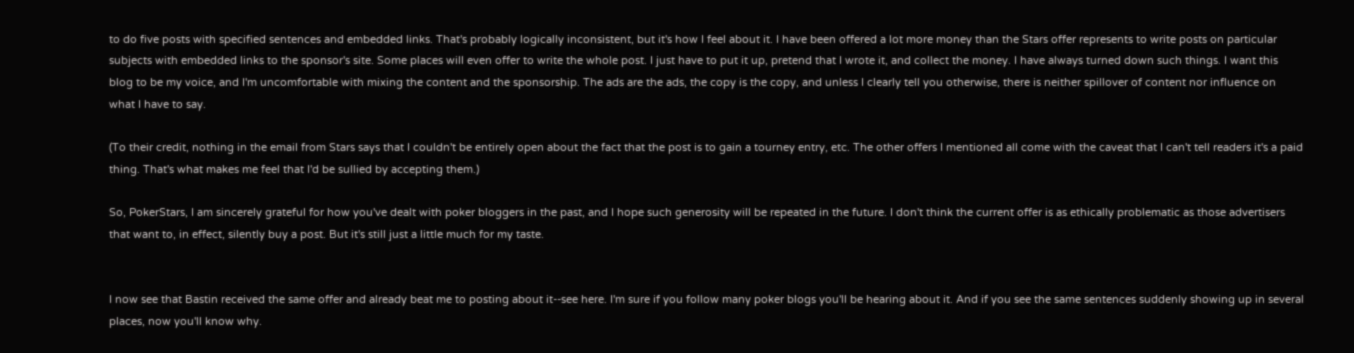to do five posts with specified sentences and embedded links. That's probably logically inconsistent, but it's how I feel about it. I have been offered a lot more money than the Stars offer represents to write posts on particular subjects with embedded links to the sponsor's site. Some places will even offer to write the whole post. I just have to put it up, pretend that I wrote it, and collect the money. I have always turned down such things. I want this blog to be my voice, and I'm uncomfortable with mixing the content and the sponsorship. The ads are the ads, the copy is the copy, and unless I clearly tell you otherwise, there is neither spillover of content nor influence on what I have to say.

(To their credit, nothing in the email from Stars says that I couldn't be entirely open about the fact that the post is to gain a tourney entry, etc. The other offers I mentioned all come with the caveat that I can't tell readers it's a paid thing. That's what makes me feel that I'd be sullied by accepting them.)

So, PokerStars, I am sincerely grateful for how you've dealt with poker bloggers in the past, and I hope such generosity will be repeated in the future. I don't think the current offer is as ethically problematic as those advertisers that want to, in effect, silently buy a post. But it's still just a little much for my taste.


I now see that Bastin received the same offer and already beat me to posting about it--see here. I'm sure if you follow many poker blogs you'll be hearing about it. And if you see the same sentences suddenly showing up in several places, now you'll know why.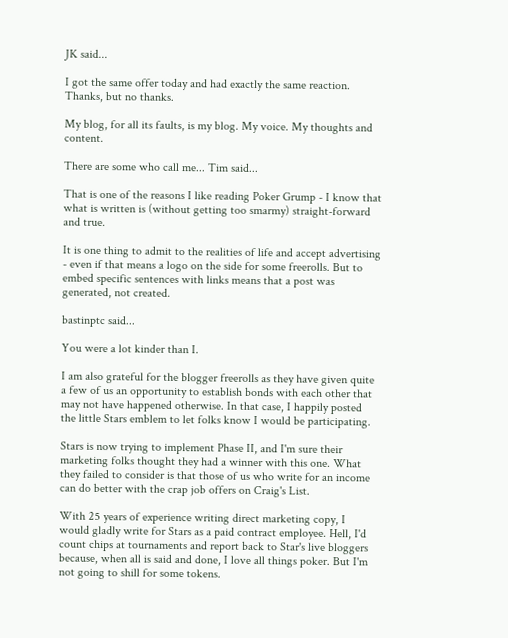JK said...

I got the same offer today and had exactly the same reaction. Thanks, but no thanks.

My blog, for all its faults, is my blog. My voice. My thoughts and content.

There are some who call me... Tim said...

That is one of the reasons I like reading Poker Grump - I know that what is written is (without getting too smarmy) straight-forward and true.

It is one thing to admit to the realities of life and accept advertising - even if that means a logo on the side for some freerolls. But to embed specific sentences with links means that a post was generated, not created.

bastinptc said...

You were a lot kinder than I.

I am also grateful for the blogger freerolls as they have given quite a few of us an opportunity to establish bonds with each other that may not have happened otherwise. In that case, I happily posted the little Stars emblem to let folks know I would be participating.

Stars is now trying to implement Phase II, and I'm sure their marketing folks thought they had a winner with this one. What they failed to consider is that those of us who write for an income can do better with the crap job offers on Craig's List.

With 25 years of experience writing direct marketing copy, I would gladly write for Stars as a paid contract employee. Hell, I'd count chips at tournaments and report back to Star's live bloggers because, when all is said and done, I love all things poker. But I'm not going to shill for some tokens.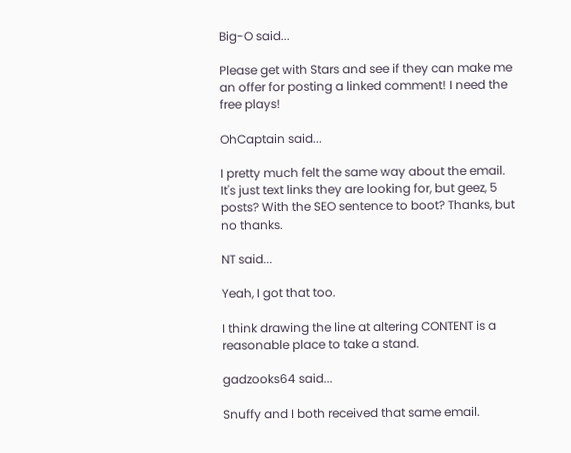Big-O said...

Please get with Stars and see if they can make me an offer for posting a linked comment! I need the free plays!

OhCaptain said...

I pretty much felt the same way about the email. It's just text links they are looking for, but geez, 5 posts? With the SEO sentence to boot? Thanks, but no thanks.

NT said...

Yeah, I got that too.

I think drawing the line at altering CONTENT is a reasonable place to take a stand.

gadzooks64 said...

Snuffy and I both received that same email.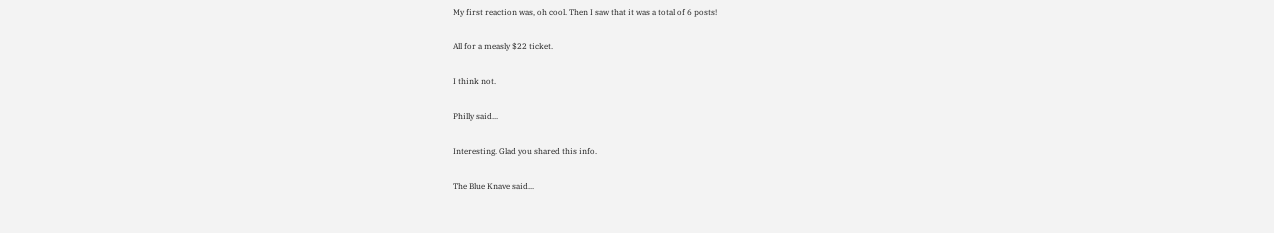My first reaction was, oh cool. Then I saw that it was a total of 6 posts!

All for a measly $22 ticket.

I think not.

Philly said...

Interesting. Glad you shared this info.

The Blue Knave said...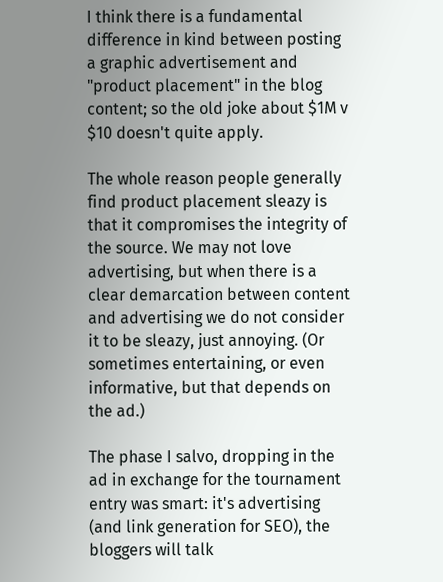I think there is a fundamental difference in kind between posting a graphic advertisement and "product placement" in the blog content; so the old joke about $1M v $10 doesn't quite apply.

The whole reason people generally find product placement sleazy is that it compromises the integrity of the source. We may not love advertising, but when there is a clear demarcation between content and advertising we do not consider it to be sleazy, just annoying. (Or sometimes entertaining, or even informative, but that depends on the ad.)

The phase I salvo, dropping in the ad in exchange for the tournament entry was smart: it's advertising (and link generation for SEO), the bloggers will talk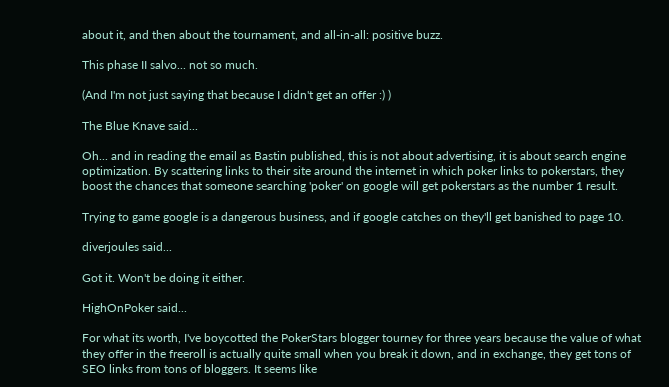about it, and then about the tournament, and all-in-all: positive buzz.

This phase II salvo... not so much.

(And I'm not just saying that because I didn't get an offer :) )

The Blue Knave said...

Oh... and in reading the email as Bastin published, this is not about advertising, it is about search engine optimization. By scattering links to their site around the internet in which poker links to pokerstars, they boost the chances that someone searching 'poker' on google will get pokerstars as the number 1 result.

Trying to game google is a dangerous business, and if google catches on they'll get banished to page 10.

diverjoules said...

Got it. Won't be doing it either.

HighOnPoker said...

For what its worth, I've boycotted the PokerStars blogger tourney for three years because the value of what they offer in the freeroll is actually quite small when you break it down, and in exchange, they get tons of SEO links from tons of bloggers. It seems like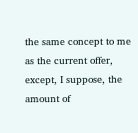the same concept to me as the current offer, except, I suppose, the amount of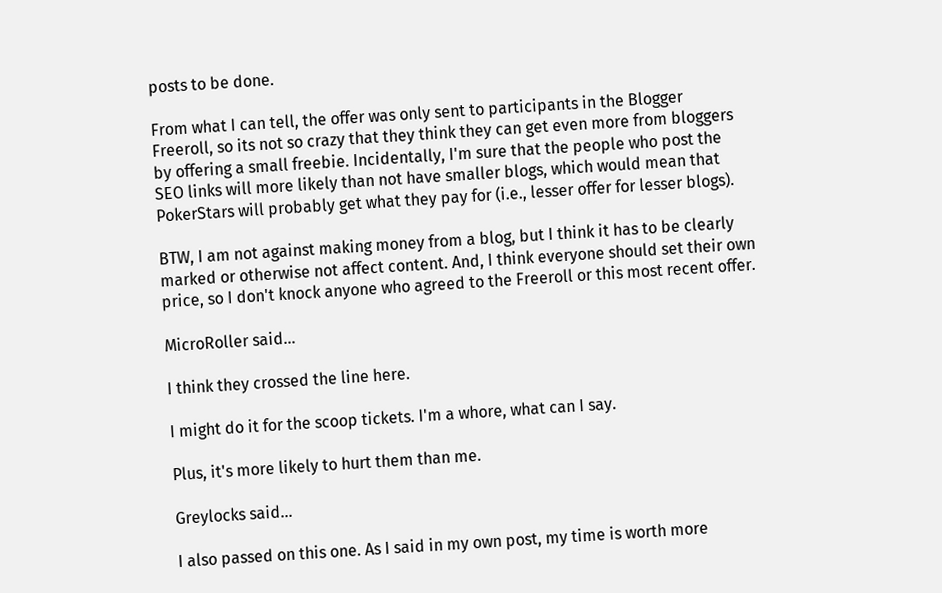posts to be done.

From what I can tell, the offer was only sent to participants in the Blogger Freeroll, so its not so crazy that they think they can get even more from bloggers by offering a small freebie. Incidentally, I'm sure that the people who post the SEO links will more likely than not have smaller blogs, which would mean that PokerStars will probably get what they pay for (i.e., lesser offer for lesser blogs).

BTW, I am not against making money from a blog, but I think it has to be clearly marked or otherwise not affect content. And, I think everyone should set their own price, so I don't knock anyone who agreed to the Freeroll or this most recent offer.

MicroRoller said...

I think they crossed the line here.

I might do it for the scoop tickets. I'm a whore, what can I say.

Plus, it's more likely to hurt them than me.

Greylocks said...

I also passed on this one. As I said in my own post, my time is worth more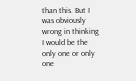than this. But I was obviously wrong in thinking I would be the only one or only one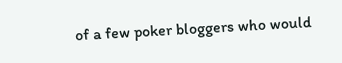of a few poker bloggers who would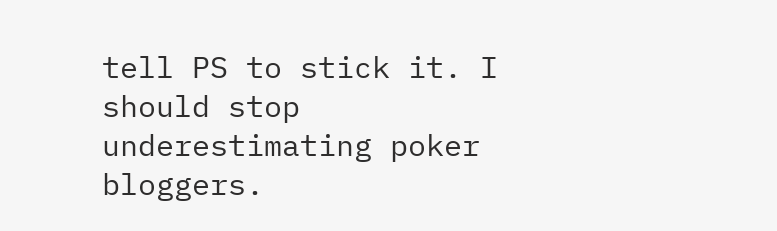tell PS to stick it. I should stop underestimating poker bloggers.